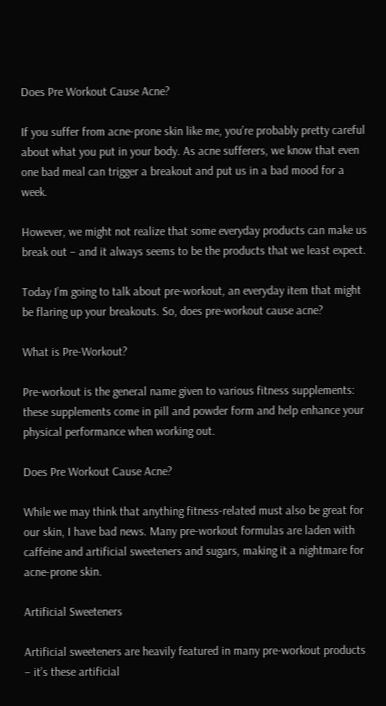Does Pre Workout Cause Acne?

If you suffer from acne-prone skin like me, you’re probably pretty careful about what you put in your body. As acne sufferers, we know that even one bad meal can trigger a breakout and put us in a bad mood for a week.

However, we might not realize that some everyday products can make us break out – and it always seems to be the products that we least expect.

Today I’m going to talk about pre-workout, an everyday item that might be flaring up your breakouts. So, does pre-workout cause acne?

What is Pre-Workout?

Pre-workout is the general name given to various fitness supplements: these supplements come in pill and powder form and help enhance your physical performance when working out.

Does Pre Workout Cause Acne?

While we may think that anything fitness-related must also be great for our skin, I have bad news. Many pre-workout formulas are laden with caffeine and artificial sweeteners and sugars, making it a nightmare for acne-prone skin.

Artificial Sweeteners

Artificial sweeteners are heavily featured in many pre-workout products – it’s these artificial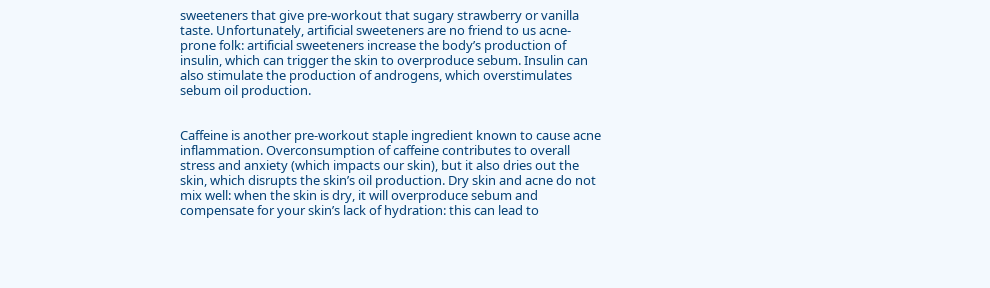sweeteners that give pre-workout that sugary strawberry or vanilla taste. Unfortunately, artificial sweeteners are no friend to us acne-prone folk: artificial sweeteners increase the body’s production of insulin, which can trigger the skin to overproduce sebum. Insulin can also stimulate the production of androgens, which overstimulates sebum oil production.


Caffeine is another pre-workout staple ingredient known to cause acne inflammation. Overconsumption of caffeine contributes to overall stress and anxiety (which impacts our skin), but it also dries out the skin, which disrupts the skin’s oil production. Dry skin and acne do not mix well: when the skin is dry, it will overproduce sebum and compensate for your skin’s lack of hydration: this can lead to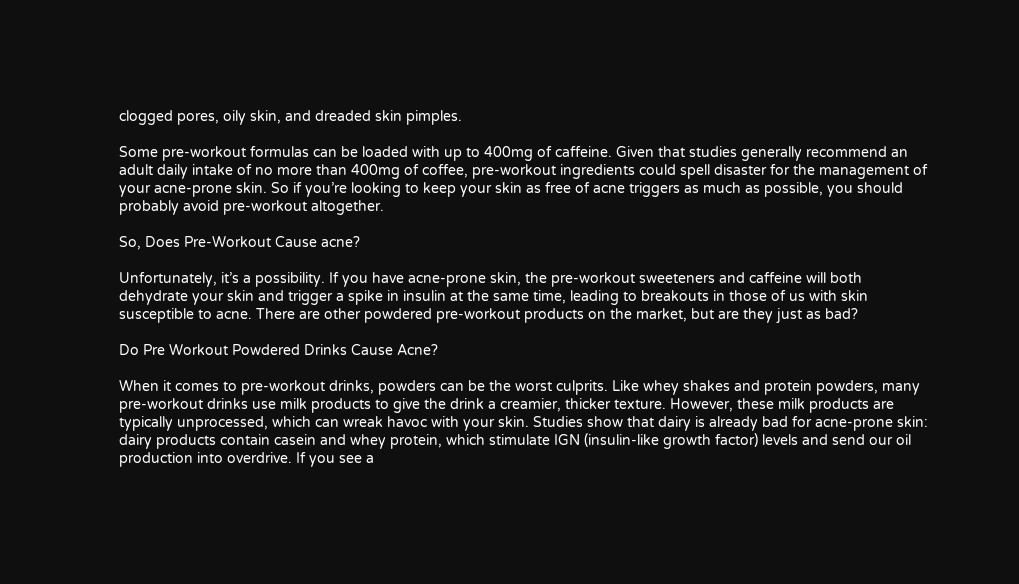clogged pores, oily skin, and dreaded skin pimples.

Some pre-workout formulas can be loaded with up to 400mg of caffeine. Given that studies generally recommend an adult daily intake of no more than 400mg of coffee, pre-workout ingredients could spell disaster for the management of your acne-prone skin. So if you’re looking to keep your skin as free of acne triggers as much as possible, you should probably avoid pre-workout altogether.

So, Does Pre-Workout Cause acne?

Unfortunately, it’s a possibility. If you have acne-prone skin, the pre-workout sweeteners and caffeine will both dehydrate your skin and trigger a spike in insulin at the same time, leading to breakouts in those of us with skin susceptible to acne. There are other powdered pre-workout products on the market, but are they just as bad?

Do Pre Workout Powdered Drinks Cause Acne?

When it comes to pre-workout drinks, powders can be the worst culprits. Like whey shakes and protein powders, many pre-workout drinks use milk products to give the drink a creamier, thicker texture. However, these milk products are typically unprocessed, which can wreak havoc with your skin. Studies show that dairy is already bad for acne-prone skin: dairy products contain casein and whey protein, which stimulate IGN (insulin-like growth factor) levels and send our oil production into overdrive. If you see a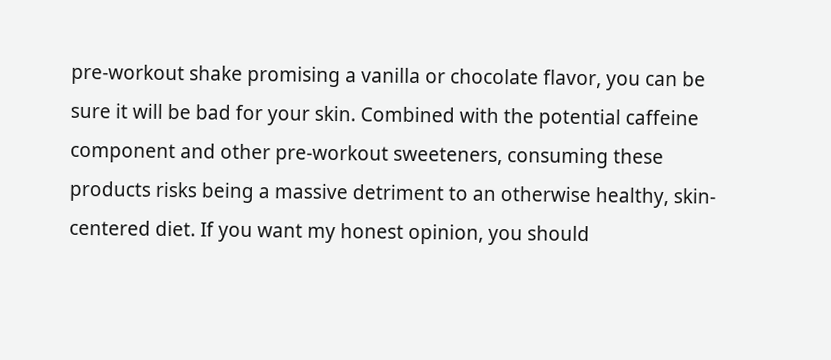pre-workout shake promising a vanilla or chocolate flavor, you can be sure it will be bad for your skin. Combined with the potential caffeine component and other pre-workout sweeteners, consuming these products risks being a massive detriment to an otherwise healthy, skin-centered diet. If you want my honest opinion, you should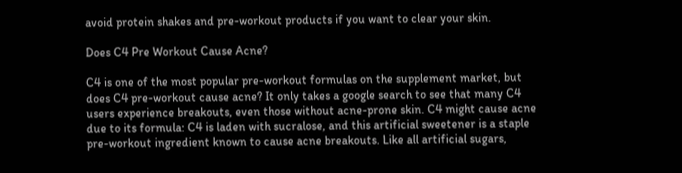avoid protein shakes and pre-workout products if you want to clear your skin.

Does C4 Pre Workout Cause Acne?

C4 is one of the most popular pre-workout formulas on the supplement market, but does C4 pre-workout cause acne? It only takes a google search to see that many C4 users experience breakouts, even those without acne-prone skin. C4 might cause acne due to its formula: C4 is laden with sucralose, and this artificial sweetener is a staple pre-workout ingredient known to cause acne breakouts. Like all artificial sugars,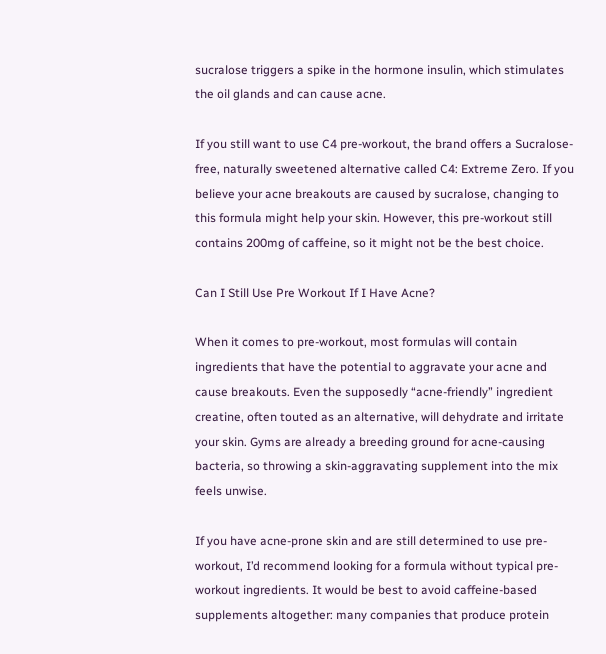sucralose triggers a spike in the hormone insulin, which stimulates the oil glands and can cause acne.

If you still want to use C4 pre-workout, the brand offers a Sucralose-free, naturally sweetened alternative called C4: Extreme Zero. If you believe your acne breakouts are caused by sucralose, changing to this formula might help your skin. However, this pre-workout still contains 200mg of caffeine, so it might not be the best choice.

Can I Still Use Pre Workout If I Have Acne?

When it comes to pre-workout, most formulas will contain ingredients that have the potential to aggravate your acne and cause breakouts. Even the supposedly “acne-friendly” ingredient creatine, often touted as an alternative, will dehydrate and irritate your skin. Gyms are already a breeding ground for acne-causing bacteria, so throwing a skin-aggravating supplement into the mix feels unwise.

If you have acne-prone skin and are still determined to use pre-workout, I’d recommend looking for a formula without typical pre-workout ingredients. It would be best to avoid caffeine-based supplements altogether: many companies that produce protein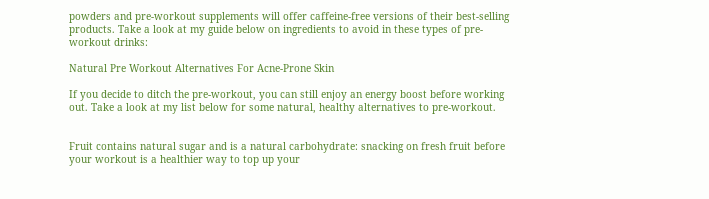powders and pre-workout supplements will offer caffeine-free versions of their best-selling products. Take a look at my guide below on ingredients to avoid in these types of pre-workout drinks:

Natural Pre Workout Alternatives For Acne-Prone Skin

If you decide to ditch the pre-workout, you can still enjoy an energy boost before working out. Take a look at my list below for some natural, healthy alternatives to pre-workout.


Fruit contains natural sugar and is a natural carbohydrate: snacking on fresh fruit before your workout is a healthier way to top up your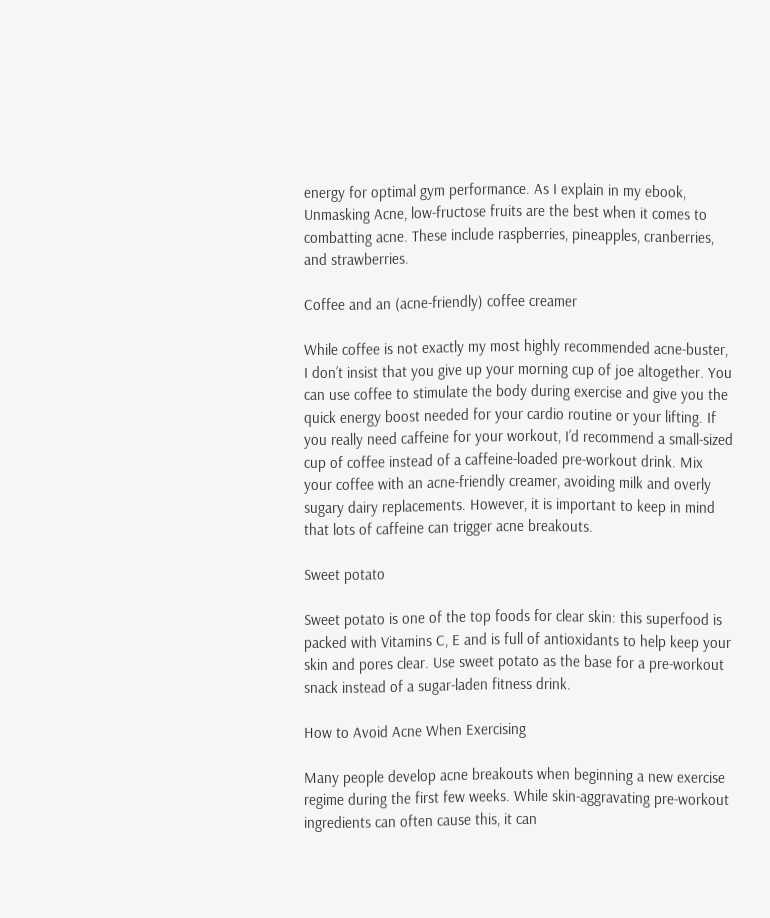energy for optimal gym performance. As I explain in my ebook, Unmasking Acne, low-fructose fruits are the best when it comes to combatting acne. These include raspberries, pineapples, cranberries, and strawberries.

Coffee and an (acne-friendly) coffee creamer

While coffee is not exactly my most highly recommended acne-buster, I don’t insist that you give up your morning cup of joe altogether. You can use coffee to stimulate the body during exercise and give you the quick energy boost needed for your cardio routine or your lifting. If you really need caffeine for your workout, I’d recommend a small-sized cup of coffee instead of a caffeine-loaded pre-workout drink. Mix your coffee with an acne-friendly creamer, avoiding milk and overly sugary dairy replacements. However, it is important to keep in mind that lots of caffeine can trigger acne breakouts.

Sweet potato

Sweet potato is one of the top foods for clear skin: this superfood is packed with Vitamins C, E and is full of antioxidants to help keep your skin and pores clear. Use sweet potato as the base for a pre-workout snack instead of a sugar-laden fitness drink.

How to Avoid Acne When Exercising

Many people develop acne breakouts when beginning a new exercise regime during the first few weeks. While skin-aggravating pre-workout ingredients can often cause this, it can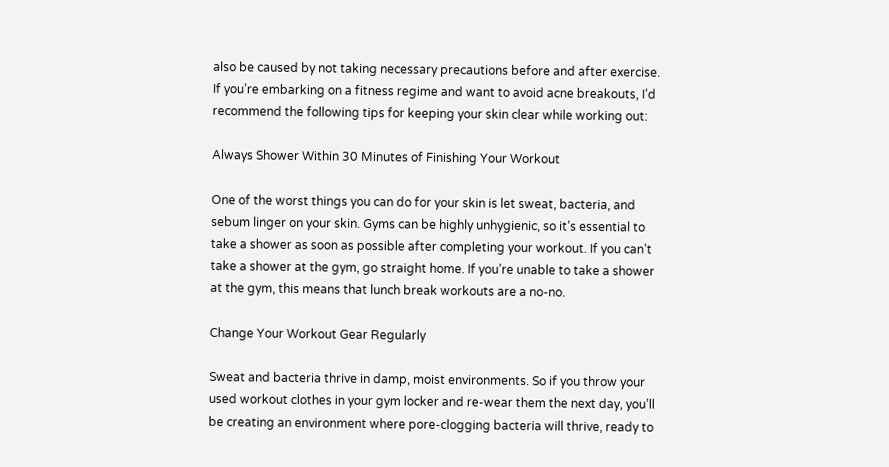also be caused by not taking necessary precautions before and after exercise. If you’re embarking on a fitness regime and want to avoid acne breakouts, I’d recommend the following tips for keeping your skin clear while working out:

Always Shower Within 30 Minutes of Finishing Your Workout

One of the worst things you can do for your skin is let sweat, bacteria, and sebum linger on your skin. Gyms can be highly unhygienic, so it’s essential to take a shower as soon as possible after completing your workout. If you can’t take a shower at the gym, go straight home. If you’re unable to take a shower at the gym, this means that lunch break workouts are a no-no.

Change Your Workout Gear Regularly

Sweat and bacteria thrive in damp, moist environments. So if you throw your used workout clothes in your gym locker and re-wear them the next day, you’ll be creating an environment where pore-clogging bacteria will thrive, ready to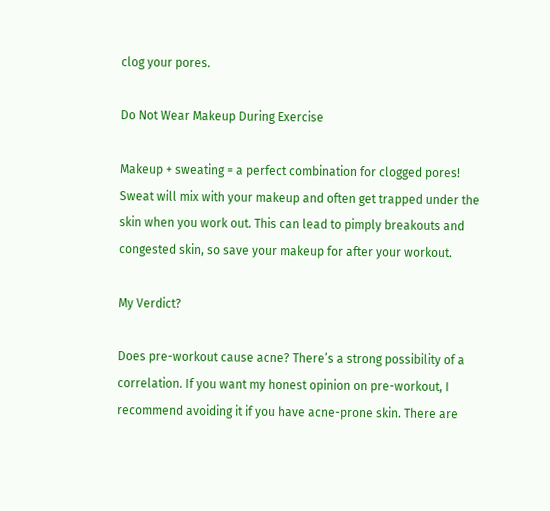clog your pores.

Do Not Wear Makeup During Exercise

Makeup + sweating = a perfect combination for clogged pores! Sweat will mix with your makeup and often get trapped under the skin when you work out. This can lead to pimply breakouts and congested skin, so save your makeup for after your workout.

My Verdict?

Does pre-workout cause acne? There’s a strong possibility of a correlation. If you want my honest opinion on pre-workout, I recommend avoiding it if you have acne-prone skin. There are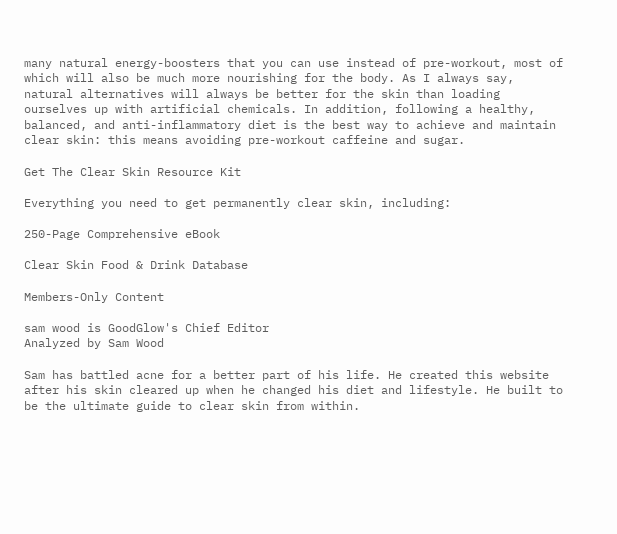many natural energy-boosters that you can use instead of pre-workout, most of which will also be much more nourishing for the body. As I always say, natural alternatives will always be better for the skin than loading ourselves up with artificial chemicals. In addition, following a healthy, balanced, and anti-inflammatory diet is the best way to achieve and maintain clear skin: this means avoiding pre-workout caffeine and sugar.

Get The Clear Skin Resource Kit

Everything you need to get permanently clear skin, including:

250-Page Comprehensive eBook

Clear Skin Food & Drink Database

Members-Only Content

sam wood is GoodGlow's Chief Editor
Analyzed by Sam Wood

Sam has battled acne for a better part of his life. He created this website after his skin cleared up when he changed his diet and lifestyle. He built to be the ultimate guide to clear skin from within.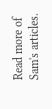Read more of Sam's articles.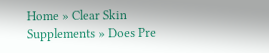Home » Clear Skin Supplements » Does Pre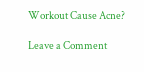Workout Cause Acne?

Leave a Comment